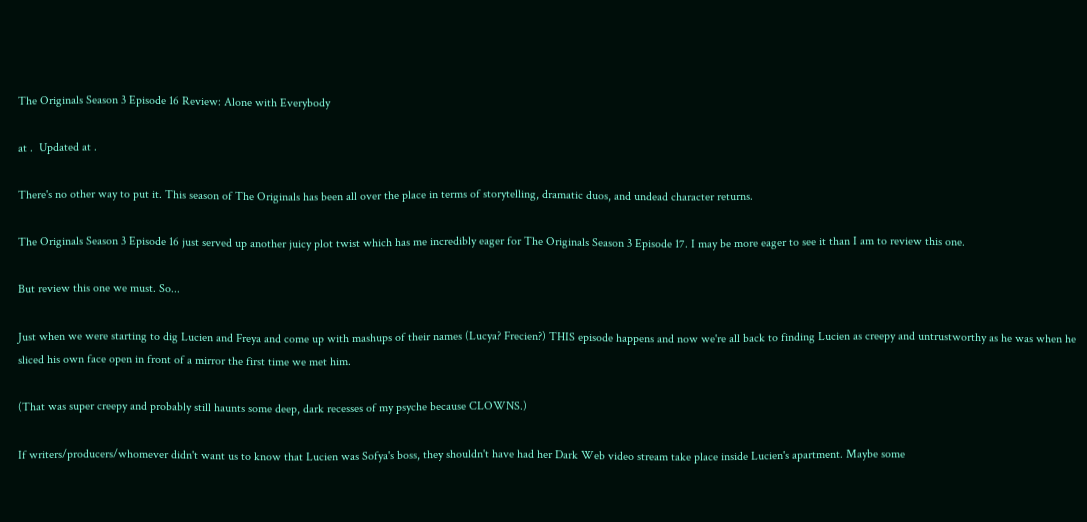The Originals Season 3 Episode 16 Review: Alone with Everybody

at .  Updated at .

There's no other way to put it. This season of The Originals has been all over the place in terms of storytelling, dramatic duos, and undead character returns.

The Originals Season 3 Episode 16 just served up another juicy plot twist which has me incredibly eager for The Originals Season 3 Episode 17. I may be more eager to see it than I am to review this one.

But review this one we must. So...

Just when we were starting to dig Lucien and Freya and come up with mashups of their names (Lucya? Frecien?) THIS episode happens and now we're all back to finding Lucien as creepy and untrustworthy as he was when he sliced his own face open in front of a mirror the first time we met him.

(That was super creepy and probably still haunts some deep, dark recesses of my psyche because CLOWNS.)

If writers/producers/whomever didn't want us to know that Lucien was Sofya's boss, they shouldn't have had her Dark Web video stream take place inside Lucien's apartment. Maybe some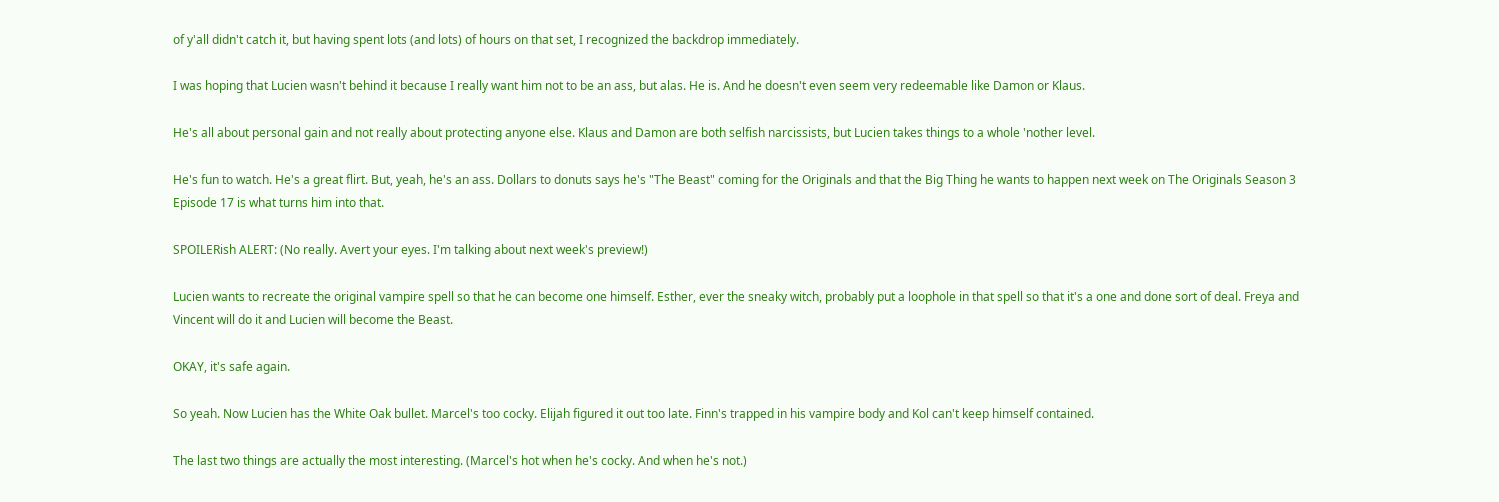of y'all didn't catch it, but having spent lots (and lots) of hours on that set, I recognized the backdrop immediately.

I was hoping that Lucien wasn't behind it because I really want him not to be an ass, but alas. He is. And he doesn't even seem very redeemable like Damon or Klaus.

He's all about personal gain and not really about protecting anyone else. Klaus and Damon are both selfish narcissists, but Lucien takes things to a whole 'nother level.

He's fun to watch. He's a great flirt. But, yeah, he's an ass. Dollars to donuts says he's "The Beast" coming for the Originals and that the Big Thing he wants to happen next week on The Originals Season 3 Episode 17 is what turns him into that.

SPOILERish ALERT: (No really. Avert your eyes. I'm talking about next week's preview!)

Lucien wants to recreate the original vampire spell so that he can become one himself. Esther, ever the sneaky witch, probably put a loophole in that spell so that it's a one and done sort of deal. Freya and Vincent will do it and Lucien will become the Beast.

OKAY, it's safe again.

So yeah. Now Lucien has the White Oak bullet. Marcel's too cocky. Elijah figured it out too late. Finn's trapped in his vampire body and Kol can't keep himself contained.

The last two things are actually the most interesting. (Marcel's hot when he's cocky. And when he's not.)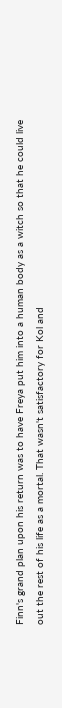Finn's grand plan upon his return was to have Freya put him into a human body as a witch so that he could live out the rest of his life as a mortal. That wasn't satisfactory for Kol and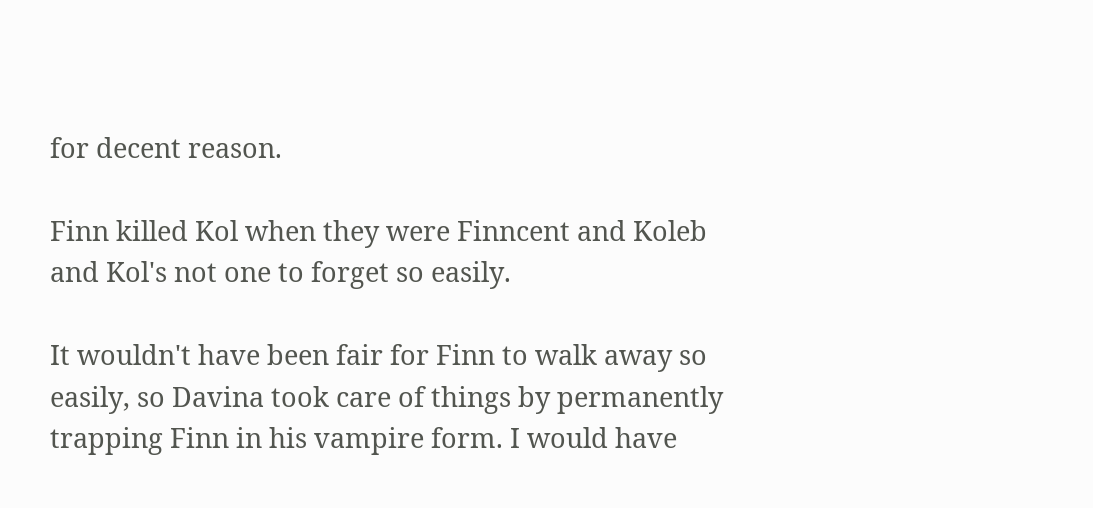for decent reason.

Finn killed Kol when they were Finncent and Koleb and Kol's not one to forget so easily.

It wouldn't have been fair for Finn to walk away so easily, so Davina took care of things by permanently trapping Finn in his vampire form. I would have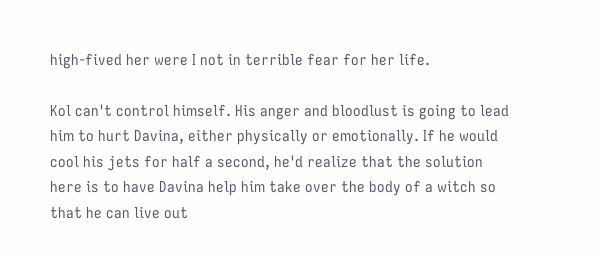high-fived her were I not in terrible fear for her life.

Kol can't control himself. His anger and bloodlust is going to lead him to hurt Davina, either physically or emotionally. If he would cool his jets for half a second, he'd realize that the solution here is to have Davina help him take over the body of a witch so that he can live out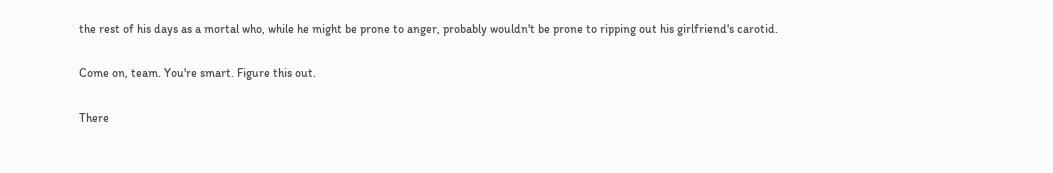the rest of his days as a mortal who, while he might be prone to anger, probably wouldn't be prone to ripping out his girlfriend's carotid.

Come on, team. You're smart. Figure this out.

There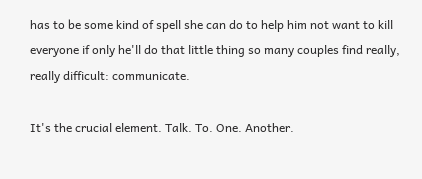has to be some kind of spell she can do to help him not want to kill everyone if only he'll do that little thing so many couples find really, really difficult: communicate.

It's the crucial element. Talk. To. One. Another.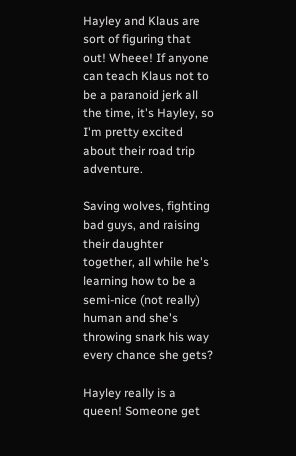Hayley and Klaus are sort of figuring that out! Wheee! If anyone can teach Klaus not to be a paranoid jerk all the time, it's Hayley, so I'm pretty excited about their road trip adventure.

Saving wolves, fighting bad guys, and raising their daughter together, all while he's learning how to be a semi-nice (not really) human and she's throwing snark his way every chance she gets?

Hayley really is a queen! Someone get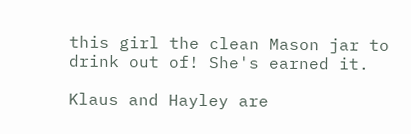this girl the clean Mason jar to drink out of! She's earned it.

Klaus and Hayley are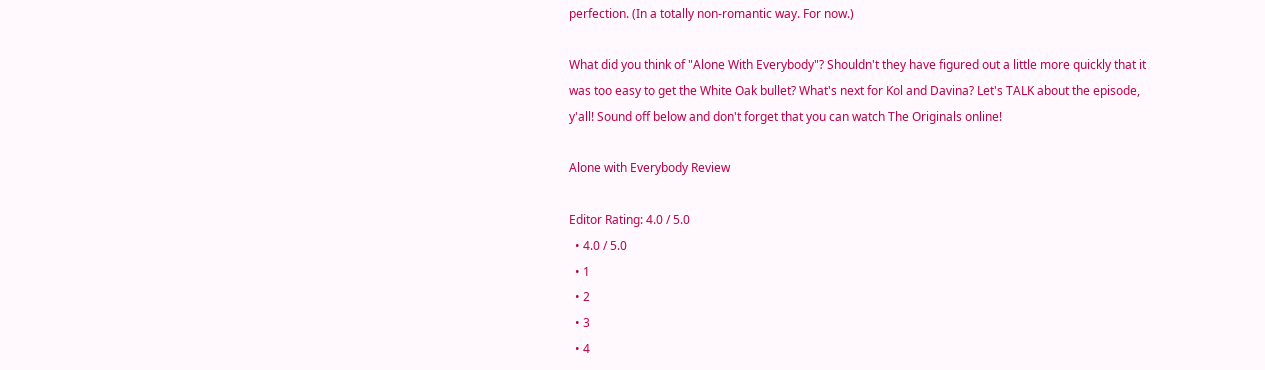perfection. (In a totally non-romantic way. For now.)

What did you think of "Alone With Everybody"? Shouldn't they have figured out a little more quickly that it was too easy to get the White Oak bullet? What's next for Kol and Davina? Let's TALK about the episode, y'all! Sound off below and don't forget that you can watch The Originals online!

Alone with Everybody Review

Editor Rating: 4.0 / 5.0
  • 4.0 / 5.0
  • 1
  • 2
  • 3
  • 4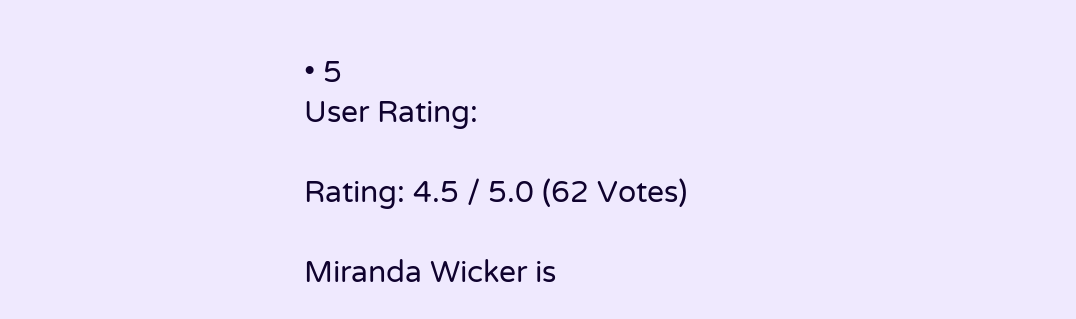• 5
User Rating:

Rating: 4.5 / 5.0 (62 Votes)

Miranda Wicker is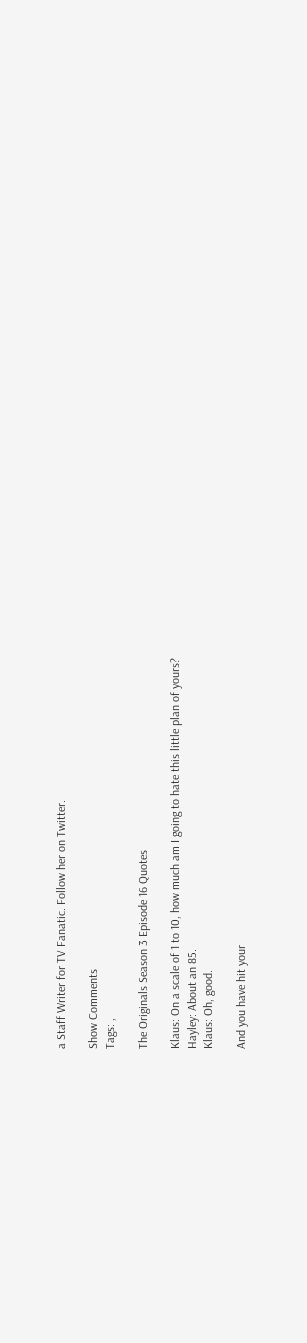a Staff Writer for TV Fanatic. Follow her on Twitter.

Show Comments
Tags: ,

The Originals Season 3 Episode 16 Quotes

Klaus: On a scale of 1 to 10, how much am I going to hate this little plan of yours?
Hayley: About an 85.
Klaus: Oh, good.

And you have hit your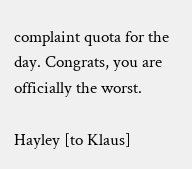complaint quota for the day. Congrats, you are officially the worst.

Hayley [to Klaus]